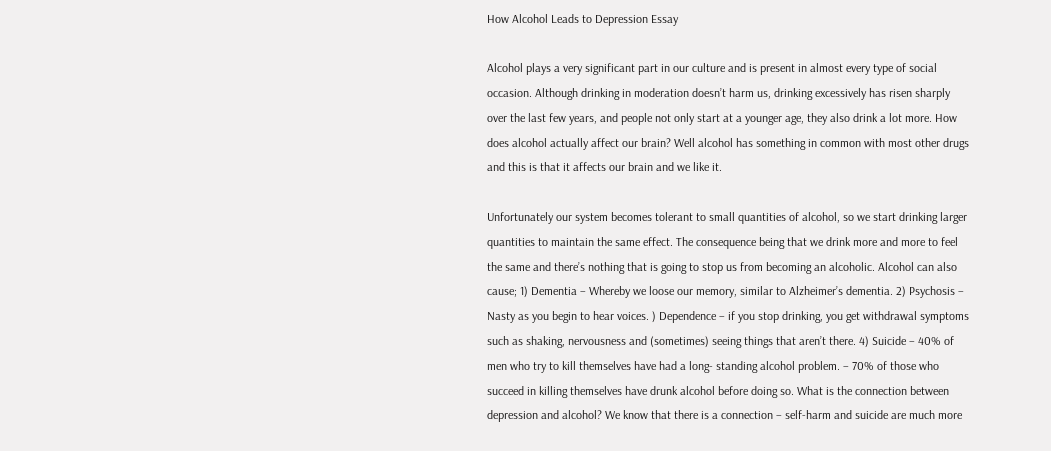How Alcohol Leads to Depression Essay

Alcohol plays a very significant part in our culture and is present in almost every type of social occasion. Although drinking in moderation doesn’t harm us, drinking excessively has risen sharply over the last few years, and people not only start at a younger age, they also drink a lot more. How does alcohol actually affect our brain? Well alcohol has something in common with most other drugs and this is that it affects our brain and we like it.

Unfortunately our system becomes tolerant to small quantities of alcohol, so we start drinking larger quantities to maintain the same effect. The consequence being that we drink more and more to feel the same and there’s nothing that is going to stop us from becoming an alcoholic. Alcohol can also cause; 1) Dementia – Whereby we loose our memory, similar to Alzheimer’s dementia. 2) Psychosis – Nasty as you begin to hear voices. ) Dependence – if you stop drinking, you get withdrawal symptoms such as shaking, nervousness and (sometimes) seeing things that aren’t there. 4) Suicide – 40% of men who try to kill themselves have had a long- standing alcohol problem. – 70% of those who succeed in killing themselves have drunk alcohol before doing so. What is the connection between depression and alcohol? We know that there is a connection – self-harm and suicide are much more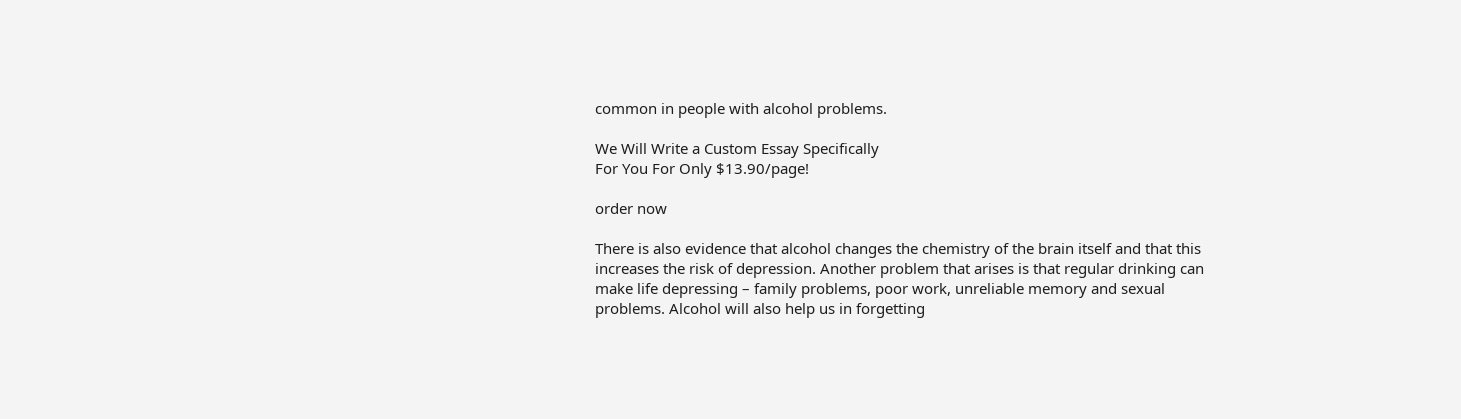common in people with alcohol problems.

We Will Write a Custom Essay Specifically
For You For Only $13.90/page!

order now

There is also evidence that alcohol changes the chemistry of the brain itself and that this increases the risk of depression. Another problem that arises is that regular drinking can make life depressing – family problems, poor work, unreliable memory and sexual problems. Alcohol will also help us in forgetting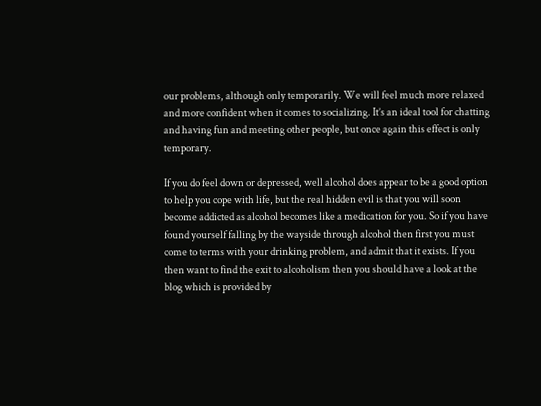our problems, although only temporarily. We will feel much more relaxed and more confident when it comes to socializing. It’s an ideal tool for chatting and having fun and meeting other people, but once again this effect is only temporary.

If you do feel down or depressed, well alcohol does appear to be a good option to help you cope with life, but the real hidden evil is that you will soon become addicted as alcohol becomes like a medication for you. So if you have found yourself falling by the wayside through alcohol then first you must come to terms with your drinking problem, and admit that it exists. If you then want to find the exit to alcoholism then you should have a look at the blog which is provided by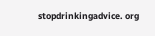stopdrinkingadvice. org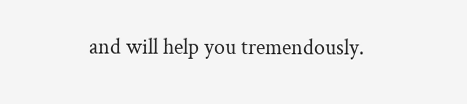and will help you tremendously.